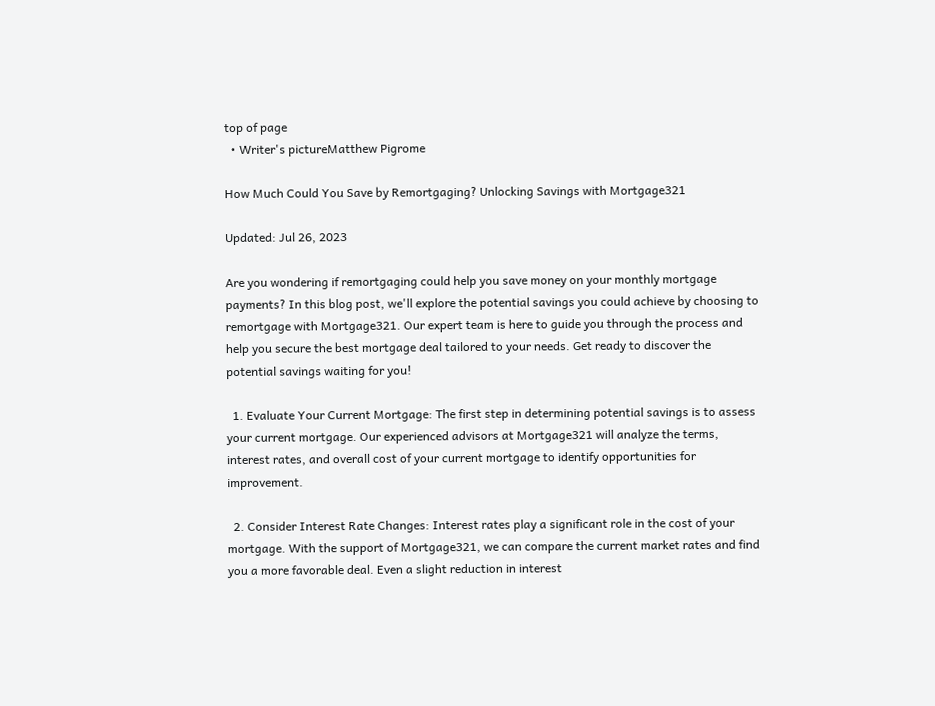top of page
  • Writer's pictureMatthew Pigrome

How Much Could You Save by Remortgaging? Unlocking Savings with Mortgage321

Updated: Jul 26, 2023

Are you wondering if remortgaging could help you save money on your monthly mortgage payments? In this blog post, we'll explore the potential savings you could achieve by choosing to remortgage with Mortgage321. Our expert team is here to guide you through the process and help you secure the best mortgage deal tailored to your needs. Get ready to discover the potential savings waiting for you!

  1. Evaluate Your Current Mortgage: The first step in determining potential savings is to assess your current mortgage. Our experienced advisors at Mortgage321 will analyze the terms, interest rates, and overall cost of your current mortgage to identify opportunities for improvement.

  2. Consider Interest Rate Changes: Interest rates play a significant role in the cost of your mortgage. With the support of Mortgage321, we can compare the current market rates and find you a more favorable deal. Even a slight reduction in interest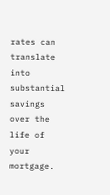rates can translate into substantial savings over the life of your mortgage.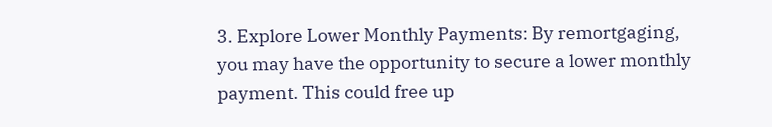3. Explore Lower Monthly Payments: By remortgaging, you may have the opportunity to secure a lower monthly payment. This could free up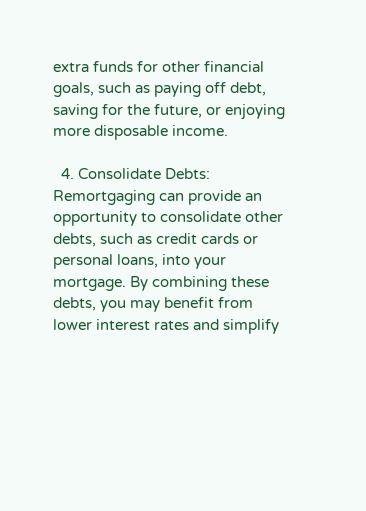extra funds for other financial goals, such as paying off debt, saving for the future, or enjoying more disposable income.

  4. Consolidate Debts: Remortgaging can provide an opportunity to consolidate other debts, such as credit cards or personal loans, into your mortgage. By combining these debts, you may benefit from lower interest rates and simplify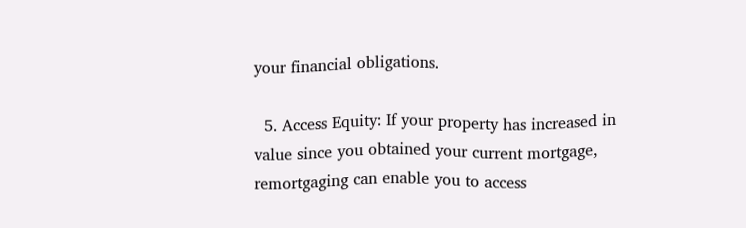your financial obligations.

  5. Access Equity: If your property has increased in value since you obtained your current mortgage, remortgaging can enable you to access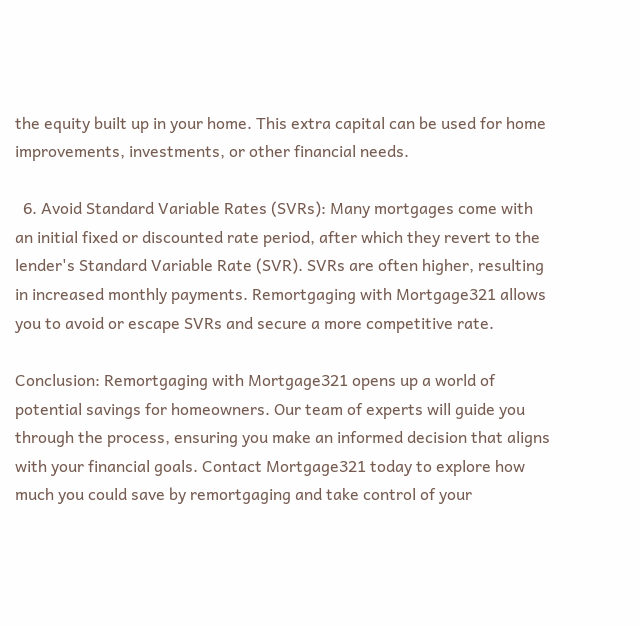the equity built up in your home. This extra capital can be used for home improvements, investments, or other financial needs.

  6. Avoid Standard Variable Rates (SVRs): Many mortgages come with an initial fixed or discounted rate period, after which they revert to the lender's Standard Variable Rate (SVR). SVRs are often higher, resulting in increased monthly payments. Remortgaging with Mortgage321 allows you to avoid or escape SVRs and secure a more competitive rate.

Conclusion: Remortgaging with Mortgage321 opens up a world of potential savings for homeowners. Our team of experts will guide you through the process, ensuring you make an informed decision that aligns with your financial goals. Contact Mortgage321 today to explore how much you could save by remortgaging and take control of your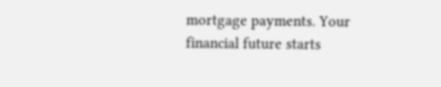mortgage payments. Your financial future starts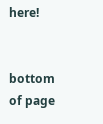here!


bottom of page